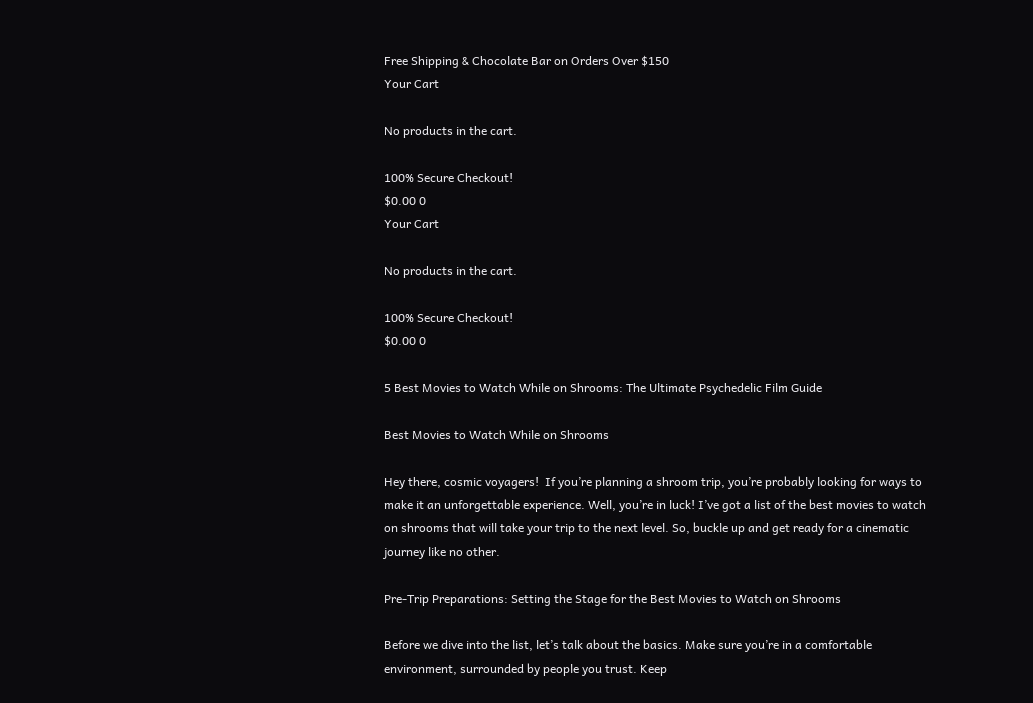Free Shipping & Chocolate Bar on Orders Over $150
Your Cart

No products in the cart.

100% Secure Checkout!
$0.00 0
Your Cart

No products in the cart.

100% Secure Checkout!
$0.00 0

5 Best Movies to Watch While on Shrooms: The Ultimate Psychedelic Film Guide

Best Movies to Watch While on Shrooms

Hey there, cosmic voyagers!  If you’re planning a shroom trip, you’re probably looking for ways to make it an unforgettable experience. Well, you’re in luck! I’ve got a list of the best movies to watch on shrooms that will take your trip to the next level. So, buckle up and get ready for a cinematic journey like no other.

Pre-Trip Preparations: Setting the Stage for the Best Movies to Watch on Shrooms

Before we dive into the list, let’s talk about the basics. Make sure you’re in a comfortable environment, surrounded by people you trust. Keep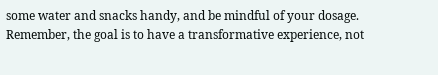some water and snacks handy, and be mindful of your dosage. Remember, the goal is to have a transformative experience, not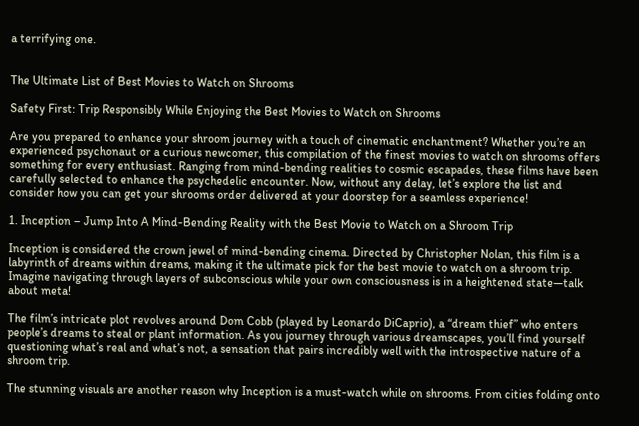a terrifying one.


The Ultimate List of Best Movies to Watch on Shrooms

Safety First: Trip Responsibly While Enjoying the Best Movies to Watch on Shrooms

Are you prepared to enhance your shroom journey with a touch of cinematic enchantment? Whether you’re an experienced psychonaut or a curious newcomer, this compilation of the finest movies to watch on shrooms offers something for every enthusiast. Ranging from mind-bending realities to cosmic escapades, these films have been carefully selected to enhance the psychedelic encounter. Now, without any delay, let’s explore the list and consider how you can get your shrooms order delivered at your doorstep for a seamless experience!

1. Inception – Jump Into A Mind-Bending Reality with the Best Movie to Watch on a Shroom Trip

Inception is considered the crown jewel of mind-bending cinema. Directed by Christopher Nolan, this film is a labyrinth of dreams within dreams, making it the ultimate pick for the best movie to watch on a shroom trip. Imagine navigating through layers of subconscious while your own consciousness is in a heightened state—talk about meta!

The film’s intricate plot revolves around Dom Cobb (played by Leonardo DiCaprio), a “dream thief” who enters people’s dreams to steal or plant information. As you journey through various dreamscapes, you’ll find yourself questioning what’s real and what’s not, a sensation that pairs incredibly well with the introspective nature of a shroom trip.

The stunning visuals are another reason why Inception is a must-watch while on shrooms. From cities folding onto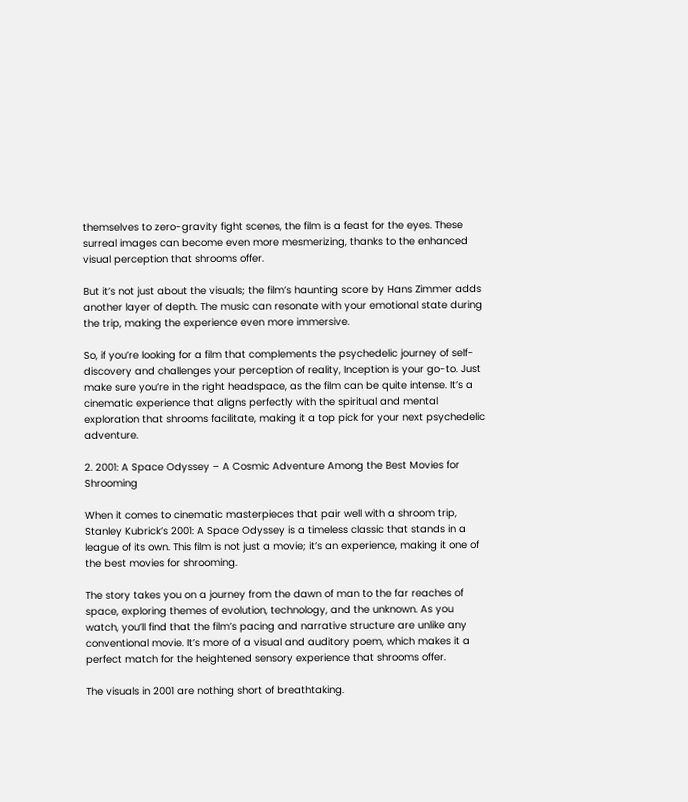themselves to zero-gravity fight scenes, the film is a feast for the eyes. These surreal images can become even more mesmerizing, thanks to the enhanced visual perception that shrooms offer.

But it’s not just about the visuals; the film’s haunting score by Hans Zimmer adds another layer of depth. The music can resonate with your emotional state during the trip, making the experience even more immersive.

So, if you’re looking for a film that complements the psychedelic journey of self-discovery and challenges your perception of reality, Inception is your go-to. Just make sure you’re in the right headspace, as the film can be quite intense. It’s a cinematic experience that aligns perfectly with the spiritual and mental exploration that shrooms facilitate, making it a top pick for your next psychedelic adventure.

2. 2001: A Space Odyssey – A Cosmic Adventure Among the Best Movies for Shrooming

When it comes to cinematic masterpieces that pair well with a shroom trip, Stanley Kubrick’s 2001: A Space Odyssey is a timeless classic that stands in a league of its own. This film is not just a movie; it’s an experience, making it one of the best movies for shrooming.

The story takes you on a journey from the dawn of man to the far reaches of space, exploring themes of evolution, technology, and the unknown. As you watch, you’ll find that the film’s pacing and narrative structure are unlike any conventional movie. It’s more of a visual and auditory poem, which makes it a perfect match for the heightened sensory experience that shrooms offer.

The visuals in 2001 are nothing short of breathtaking.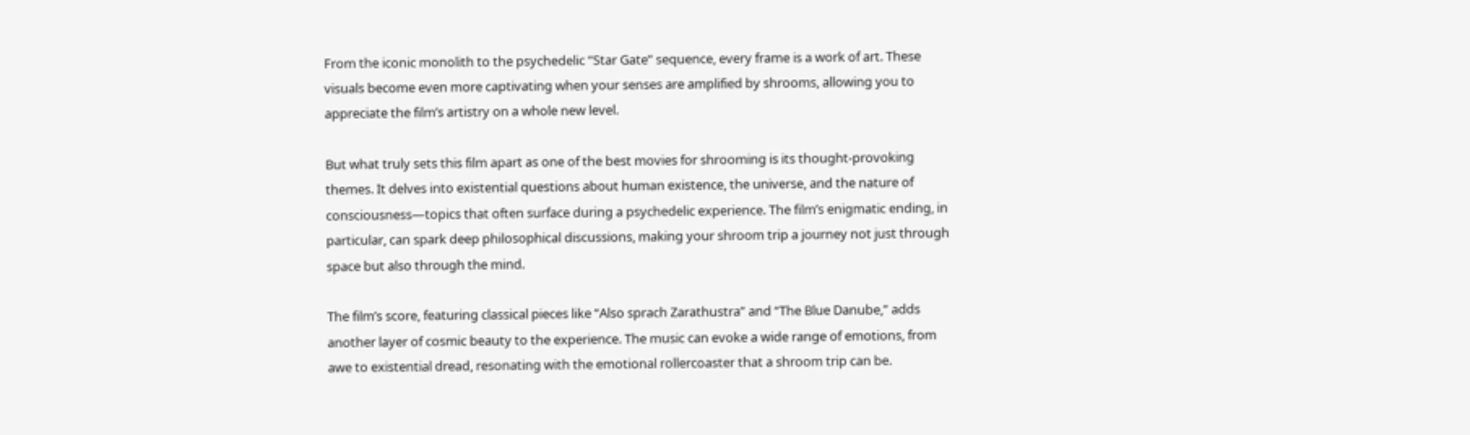From the iconic monolith to the psychedelic “Star Gate” sequence, every frame is a work of art. These visuals become even more captivating when your senses are amplified by shrooms, allowing you to appreciate the film’s artistry on a whole new level.

But what truly sets this film apart as one of the best movies for shrooming is its thought-provoking themes. It delves into existential questions about human existence, the universe, and the nature of consciousness—topics that often surface during a psychedelic experience. The film’s enigmatic ending, in particular, can spark deep philosophical discussions, making your shroom trip a journey not just through space but also through the mind.

The film’s score, featuring classical pieces like “Also sprach Zarathustra” and “The Blue Danube,” adds another layer of cosmic beauty to the experience. The music can evoke a wide range of emotions, from awe to existential dread, resonating with the emotional rollercoaster that a shroom trip can be.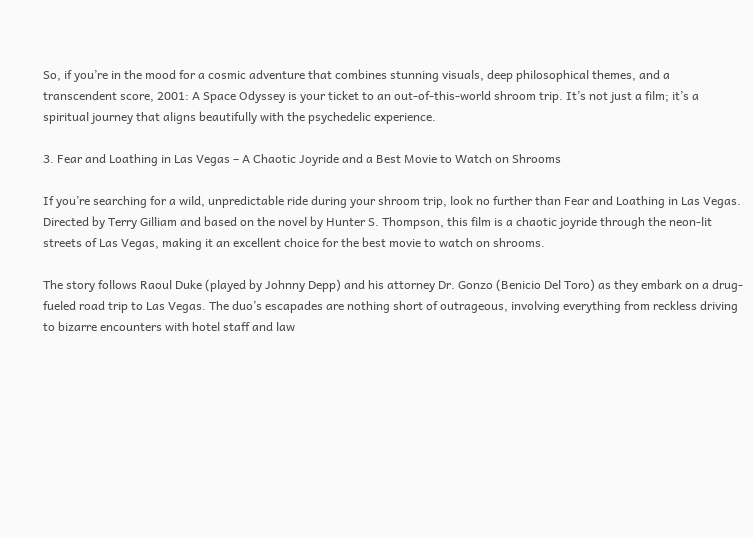So, if you’re in the mood for a cosmic adventure that combines stunning visuals, deep philosophical themes, and a transcendent score, 2001: A Space Odyssey is your ticket to an out-of-this-world shroom trip. It’s not just a film; it’s a spiritual journey that aligns beautifully with the psychedelic experience.

3. Fear and Loathing in Las Vegas – A Chaotic Joyride and a Best Movie to Watch on Shrooms

If you’re searching for a wild, unpredictable ride during your shroom trip, look no further than Fear and Loathing in Las Vegas. Directed by Terry Gilliam and based on the novel by Hunter S. Thompson, this film is a chaotic joyride through the neon-lit streets of Las Vegas, making it an excellent choice for the best movie to watch on shrooms.

The story follows Raoul Duke (played by Johnny Depp) and his attorney Dr. Gonzo (Benicio Del Toro) as they embark on a drug-fueled road trip to Las Vegas. The duo’s escapades are nothing short of outrageous, involving everything from reckless driving to bizarre encounters with hotel staff and law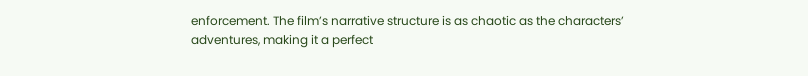enforcement. The film’s narrative structure is as chaotic as the characters’ adventures, making it a perfect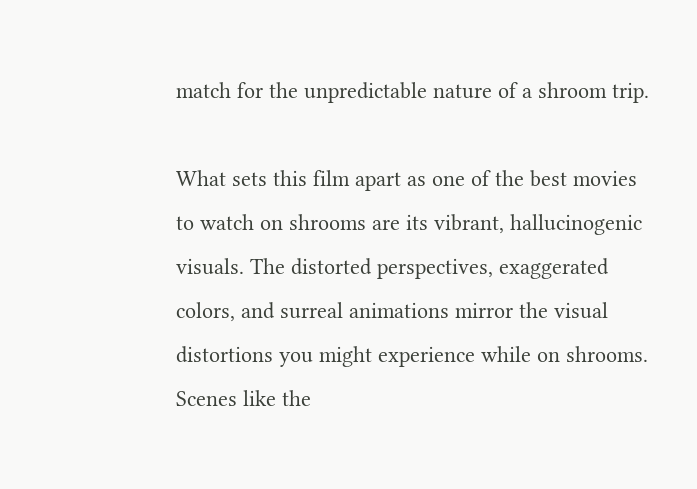match for the unpredictable nature of a shroom trip.

What sets this film apart as one of the best movies to watch on shrooms are its vibrant, hallucinogenic visuals. The distorted perspectives, exaggerated colors, and surreal animations mirror the visual distortions you might experience while on shrooms. Scenes like the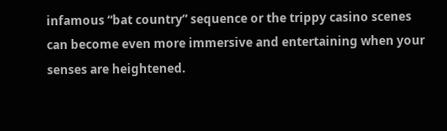infamous “bat country” sequence or the trippy casino scenes can become even more immersive and entertaining when your senses are heightened.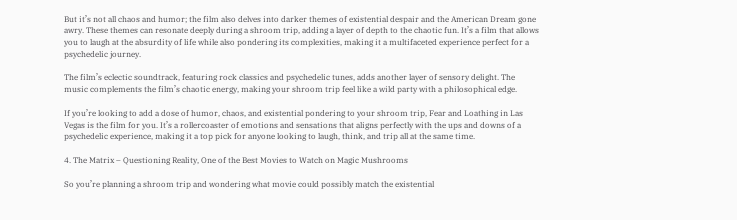But it’s not all chaos and humor; the film also delves into darker themes of existential despair and the American Dream gone awry. These themes can resonate deeply during a shroom trip, adding a layer of depth to the chaotic fun. It’s a film that allows you to laugh at the absurdity of life while also pondering its complexities, making it a multifaceted experience perfect for a psychedelic journey.

The film’s eclectic soundtrack, featuring rock classics and psychedelic tunes, adds another layer of sensory delight. The music complements the film’s chaotic energy, making your shroom trip feel like a wild party with a philosophical edge.

If you’re looking to add a dose of humor, chaos, and existential pondering to your shroom trip, Fear and Loathing in Las Vegas is the film for you. It’s a rollercoaster of emotions and sensations that aligns perfectly with the ups and downs of a psychedelic experience, making it a top pick for anyone looking to laugh, think, and trip all at the same time.

4. The Matrix – Questioning Reality, One of the Best Movies to Watch on Magic Mushrooms

So you’re planning a shroom trip and wondering what movie could possibly match the existential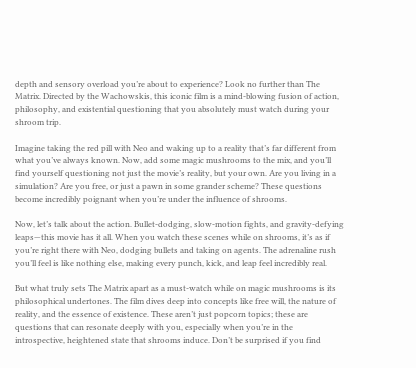depth and sensory overload you’re about to experience? Look no further than The Matrix. Directed by the Wachowskis, this iconic film is a mind-blowing fusion of action, philosophy, and existential questioning that you absolutely must watch during your shroom trip.

Imagine taking the red pill with Neo and waking up to a reality that’s far different from what you’ve always known. Now, add some magic mushrooms to the mix, and you’ll find yourself questioning not just the movie’s reality, but your own. Are you living in a simulation? Are you free, or just a pawn in some grander scheme? These questions become incredibly poignant when you’re under the influence of shrooms.

Now, let’s talk about the action. Bullet-dodging, slow-motion fights, and gravity-defying leaps—this movie has it all. When you watch these scenes while on shrooms, it’s as if you’re right there with Neo, dodging bullets and taking on agents. The adrenaline rush you’ll feel is like nothing else, making every punch, kick, and leap feel incredibly real.

But what truly sets The Matrix apart as a must-watch while on magic mushrooms is its philosophical undertones. The film dives deep into concepts like free will, the nature of reality, and the essence of existence. These aren’t just popcorn topics; these are questions that can resonate deeply with you, especially when you’re in the introspective, heightened state that shrooms induce. Don’t be surprised if you find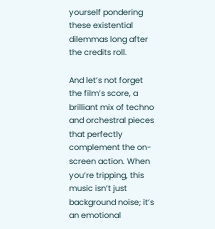yourself pondering these existential dilemmas long after the credits roll.

And let’s not forget the film’s score, a brilliant mix of techno and orchestral pieces that perfectly complement the on-screen action. When you’re tripping, this music isn’t just background noise; it’s an emotional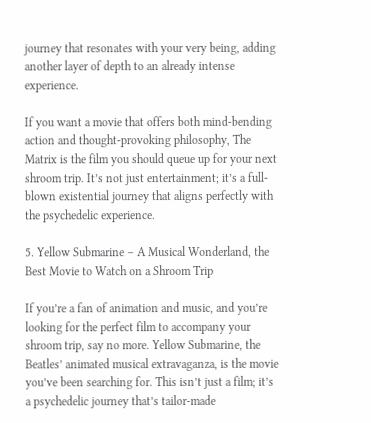journey that resonates with your very being, adding another layer of depth to an already intense experience.

If you want a movie that offers both mind-bending action and thought-provoking philosophy, The Matrix is the film you should queue up for your next shroom trip. It’s not just entertainment; it’s a full-blown existential journey that aligns perfectly with the psychedelic experience.

5. Yellow Submarine – A Musical Wonderland, the Best Movie to Watch on a Shroom Trip

If you’re a fan of animation and music, and you’re looking for the perfect film to accompany your shroom trip, say no more. Yellow Submarine, the Beatles’ animated musical extravaganza, is the movie you’ve been searching for. This isn’t just a film; it’s a psychedelic journey that’s tailor-made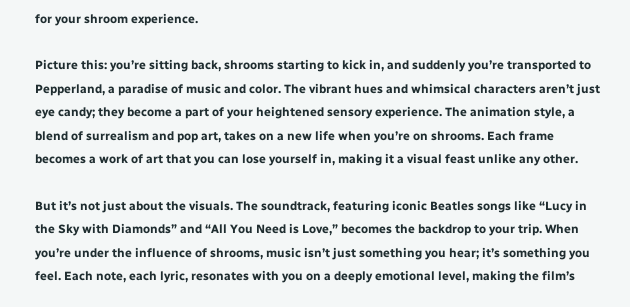for your shroom experience.

Picture this: you’re sitting back, shrooms starting to kick in, and suddenly you’re transported to Pepperland, a paradise of music and color. The vibrant hues and whimsical characters aren’t just eye candy; they become a part of your heightened sensory experience. The animation style, a blend of surrealism and pop art, takes on a new life when you’re on shrooms. Each frame becomes a work of art that you can lose yourself in, making it a visual feast unlike any other.

But it’s not just about the visuals. The soundtrack, featuring iconic Beatles songs like “Lucy in the Sky with Diamonds” and “All You Need is Love,” becomes the backdrop to your trip. When you’re under the influence of shrooms, music isn’t just something you hear; it’s something you feel. Each note, each lyric, resonates with you on a deeply emotional level, making the film’s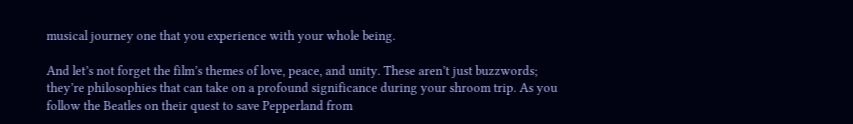musical journey one that you experience with your whole being.

And let’s not forget the film’s themes of love, peace, and unity. These aren’t just buzzwords; they’re philosophies that can take on a profound significance during your shroom trip. As you follow the Beatles on their quest to save Pepperland from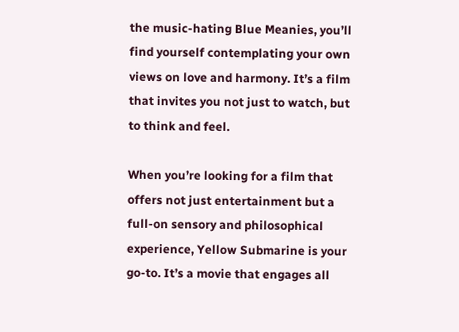the music-hating Blue Meanies, you’ll find yourself contemplating your own views on love and harmony. It’s a film that invites you not just to watch, but to think and feel.

When you’re looking for a film that offers not just entertainment but a full-on sensory and philosophical experience, Yellow Submarine is your go-to. It’s a movie that engages all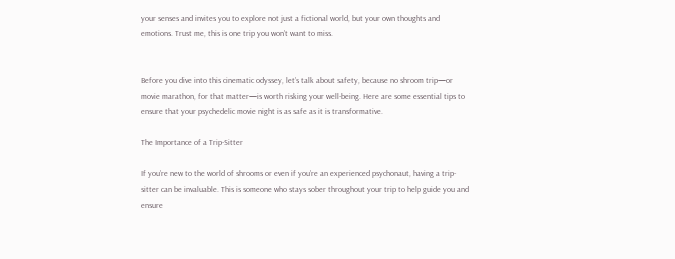your senses and invites you to explore not just a fictional world, but your own thoughts and emotions. Trust me, this is one trip you won’t want to miss.


Before you dive into this cinematic odyssey, let’s talk about safety, because no shroom trip—or movie marathon, for that matter—is worth risking your well-being. Here are some essential tips to ensure that your psychedelic movie night is as safe as it is transformative.

The Importance of a Trip-Sitter

If you’re new to the world of shrooms or even if you’re an experienced psychonaut, having a trip-sitter can be invaluable. This is someone who stays sober throughout your trip to help guide you and ensure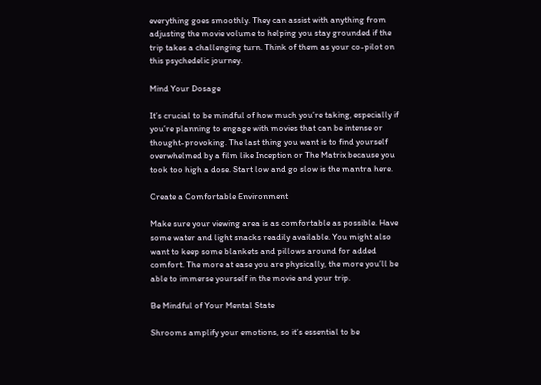everything goes smoothly. They can assist with anything from adjusting the movie volume to helping you stay grounded if the trip takes a challenging turn. Think of them as your co-pilot on this psychedelic journey.

Mind Your Dosage

It’s crucial to be mindful of how much you’re taking, especially if you’re planning to engage with movies that can be intense or thought-provoking. The last thing you want is to find yourself overwhelmed by a film like Inception or The Matrix because you took too high a dose. Start low and go slow is the mantra here.

Create a Comfortable Environment

Make sure your viewing area is as comfortable as possible. Have some water and light snacks readily available. You might also want to keep some blankets and pillows around for added comfort. The more at ease you are physically, the more you’ll be able to immerse yourself in the movie and your trip.

Be Mindful of Your Mental State

Shrooms amplify your emotions, so it’s essential to be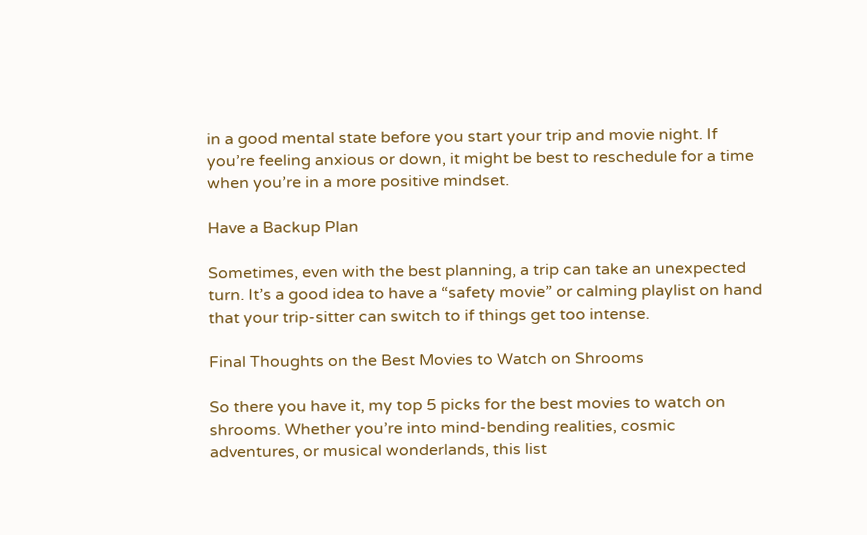in a good mental state before you start your trip and movie night. If you’re feeling anxious or down, it might be best to reschedule for a time when you’re in a more positive mindset.

Have a Backup Plan

Sometimes, even with the best planning, a trip can take an unexpected turn. It’s a good idea to have a “safety movie” or calming playlist on hand that your trip-sitter can switch to if things get too intense.

Final Thoughts on the Best Movies to Watch on Shrooms

So there you have it, my top 5 picks for the best movies to watch on shrooms. Whether you’re into mind-bending realities, cosmic adventures, or musical wonderlands, this list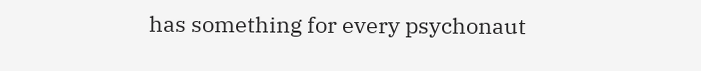has something for every psychonaut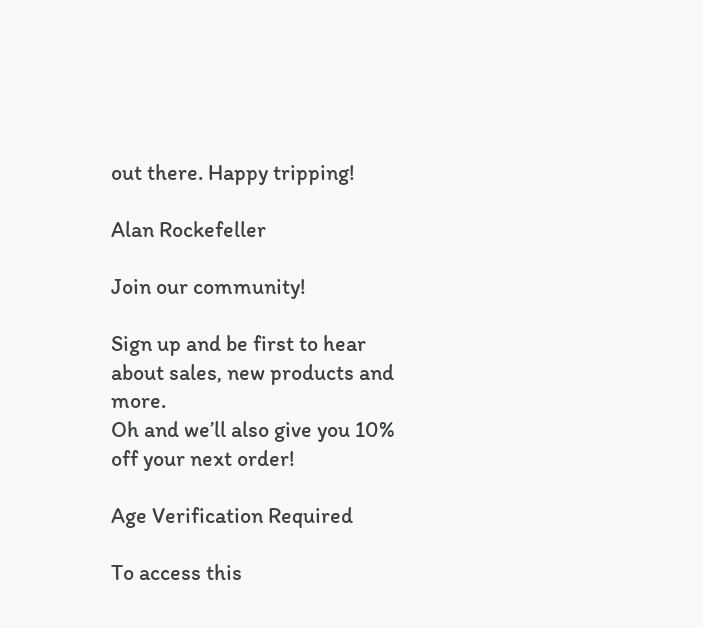out there. Happy tripping!

Alan Rockefeller

Join our community!

Sign up and be first to hear about sales, new products and more.
Oh and we’ll also give you 10% off your next order!

Age Verification Required

To access this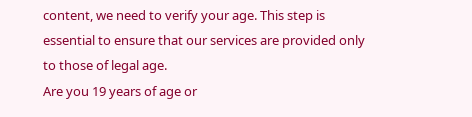content, we need to verify your age. This step is essential to ensure that our services are provided only to those of legal age.
Are you 19 years of age or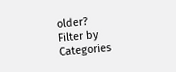older?
Filter by Categories